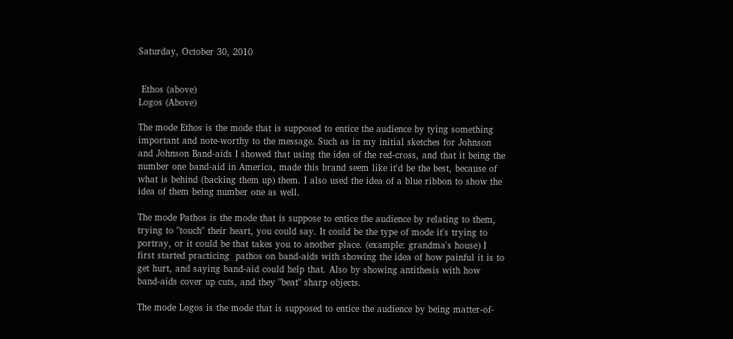Saturday, October 30, 2010


 Ethos (above)
Logos (Above)

The mode Ethos is the mode that is supposed to entice the audience by tying something important and note-worthy to the message. Such as in my initial sketches for Johnson and Johnson Band-aids I showed that using the idea of the red-cross, and that it being the number one band-aid in America, made this brand seem like it'd be the best, because of what is behind (backing them up) them. I also used the idea of a blue ribbon to show the idea of them being number one as well.

The mode Pathos is the mode that is suppose to entice the audience by relating to them, trying to "touch" their heart, you could say. It could be the type of mode it's trying to portray, or it could be that takes you to another place. (example: grandma's house) I first started practicing  pathos on band-aids with showing the idea of how painful it is to get hurt, and saying band-aid could help that. Also by showing antithesis with how band-aids cover up cuts, and they "beat" sharp objects.

The mode Logos is the mode that is supposed to entice the audience by being matter-of-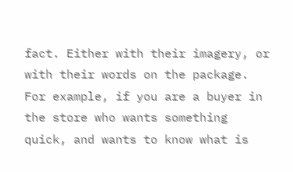fact. Either with their imagery, or with their words on the package. For example, if you are a buyer in the store who wants something quick, and wants to know what is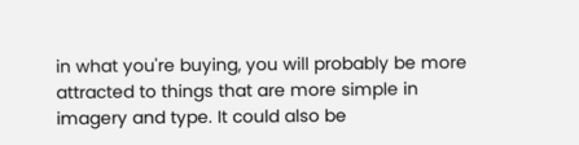in what you're buying, you will probably be more attracted to things that are more simple in imagery and type. It could also be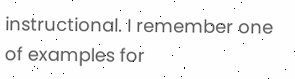instructional. I remember one of examples for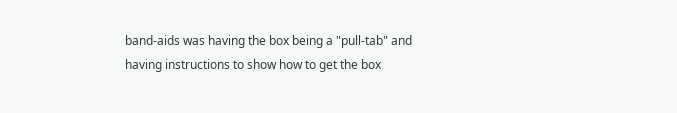band-aids was having the box being a "pull-tab" and having instructions to show how to get the box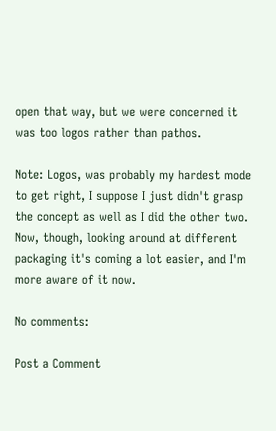open that way, but we were concerned it was too logos rather than pathos.

Note: Logos, was probably my hardest mode to get right, I suppose I just didn't grasp the concept as well as I did the other two. Now, though, looking around at different packaging it's coming a lot easier, and I'm more aware of it now.

No comments:

Post a Comment